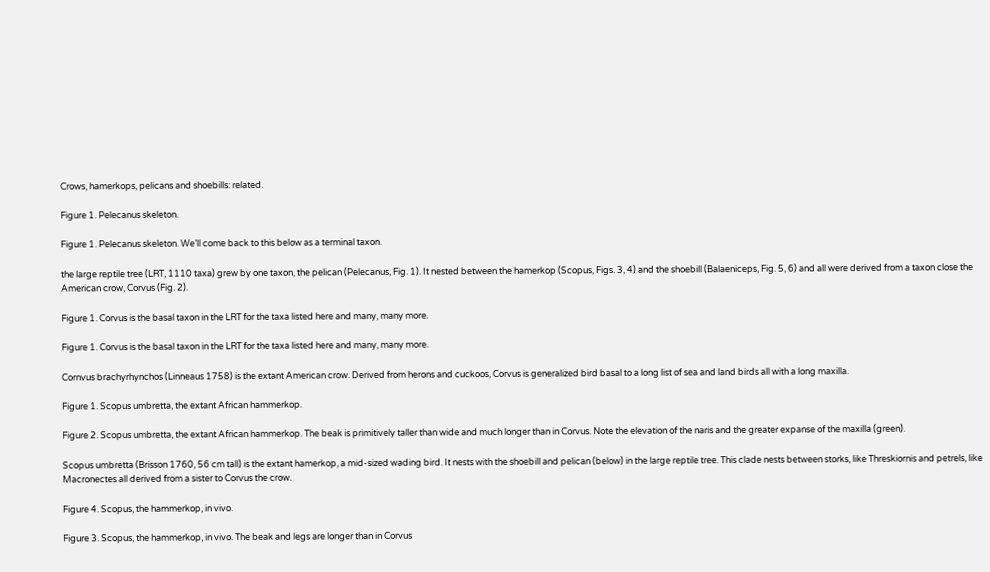Crows, hamerkops, pelicans and shoebills: related.

Figure 1. Pelecanus skeleton.

Figure 1. Pelecanus skeleton. We’ll come back to this below as a terminal taxon.

the large reptile tree (LRT, 1110 taxa) grew by one taxon, the pelican (Pelecanus, Fig. 1). It nested between the hamerkop (Scopus, Figs. 3, 4) and the shoebill (Balaeniceps, Fig. 5, 6) and all were derived from a taxon close the American crow, Corvus (Fig. 2).

Figure 1. Corvus is the basal taxon in the LRT for the taxa listed here and many, many more.

Figure 1. Corvus is the basal taxon in the LRT for the taxa listed here and many, many more.

Cornvus brachyrhynchos (Linneaus 1758) is the extant American crow. Derived from herons and cuckoos, Corvus is generalized bird basal to a long list of sea and land birds all with a long maxilla.

Figure 1. Scopus umbretta, the extant African hammerkop.

Figure 2. Scopus umbretta, the extant African hammerkop. The beak is primitively taller than wide and much longer than in Corvus. Note the elevation of the naris and the greater expanse of the maxilla (green).

Scopus umbretta (Brisson 1760, 56 cm tall) is the extant hamerkop, a mid-sized wading bird. It nests with the shoebill and pelican (below) in the large reptile tree. This clade nests between storks, like Threskiornis and petrels, like Macronectes all derived from a sister to Corvus the crow.

Figure 4. Scopus, the hammerkop, in vivo.

Figure 3. Scopus, the hammerkop, in vivo. The beak and legs are longer than in Corvus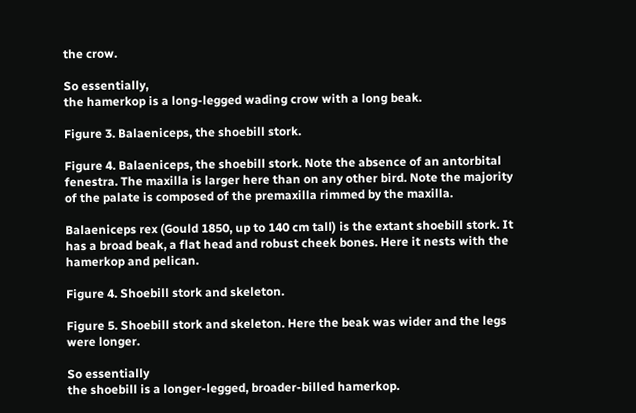the crow.

So essentially,
the hamerkop is a long-legged wading crow with a long beak.

Figure 3. Balaeniceps, the shoebill stork.

Figure 4. Balaeniceps, the shoebill stork. Note the absence of an antorbital fenestra. The maxilla is larger here than on any other bird. Note the majority of the palate is composed of the premaxilla rimmed by the maxilla.

Balaeniceps rex (Gould 1850, up to 140 cm tall) is the extant shoebill stork. It has a broad beak, a flat head and robust cheek bones. Here it nests with the hamerkop and pelican.

Figure 4. Shoebill stork and skeleton.

Figure 5. Shoebill stork and skeleton. Here the beak was wider and the legs were longer.

So essentially
the shoebill is a longer-legged, broader-billed hamerkop.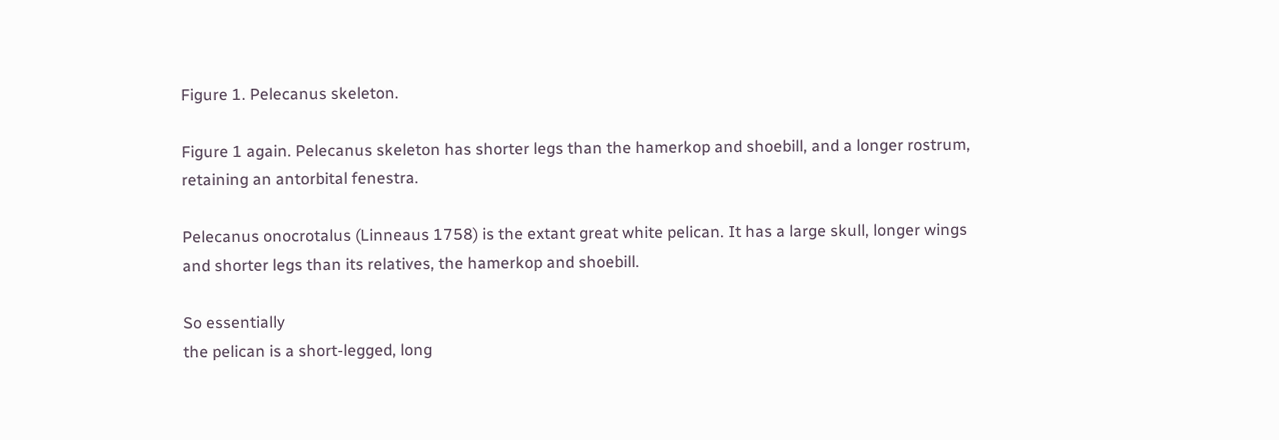Figure 1. Pelecanus skeleton.

Figure 1 again. Pelecanus skeleton has shorter legs than the hamerkop and shoebill, and a longer rostrum, retaining an antorbital fenestra.

Pelecanus onocrotalus (Linneaus 1758) is the extant great white pelican. It has a large skull, longer wings and shorter legs than its relatives, the hamerkop and shoebill.

So essentially
the pelican is a short-legged, long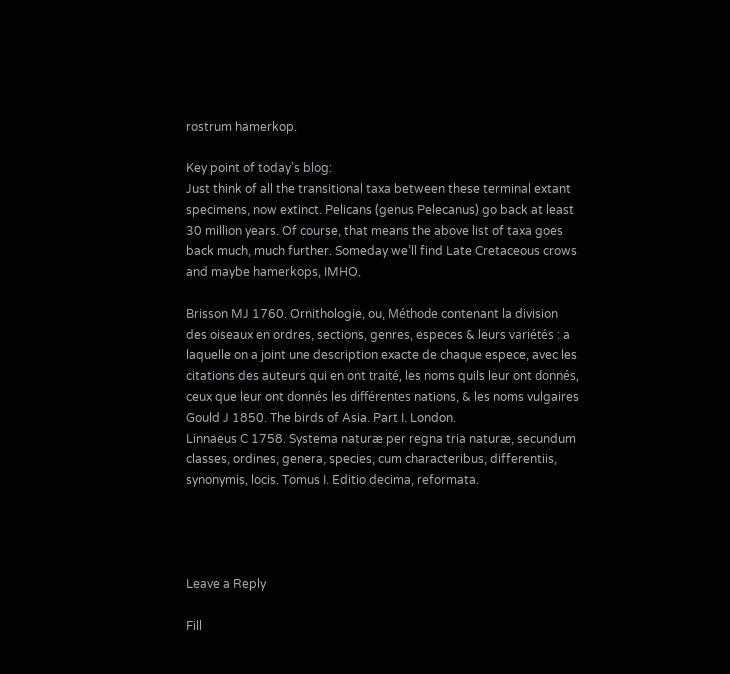rostrum hamerkop.

Key point of today’s blog:
Just think of all the transitional taxa between these terminal extant specimens, now extinct. Pelicans (genus Pelecanus) go back at least 30 million years. Of course, that means the above list of taxa goes back much, much further. Someday we’ll find Late Cretaceous crows and maybe hamerkops, IMHO.

Brisson MJ 1760. Ornithologie, ou, Méthode contenant la division des oiseaux en ordres, sections, genres, especes & leurs variétés : a laquelle on a joint une description exacte de chaque espece, avec les citations des auteurs qui en ont traité, les noms quils leur ont donnés, ceux que leur ont donnés les différentes nations, & les noms vulgaires
Gould J 1850. The birds of Asia. Part I. London.
Linnaeus C 1758. Systema naturæ per regna tria naturæ, secundum classes, ordines, genera, species, cum characteribus, differentiis, synonymis, locis. Tomus I. Editio decima, reformata.




Leave a Reply

Fill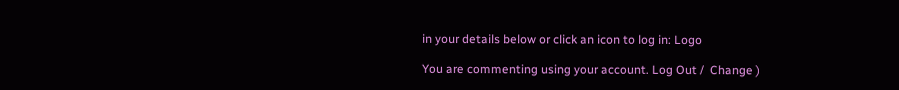in your details below or click an icon to log in: Logo

You are commenting using your account. Log Out /  Change )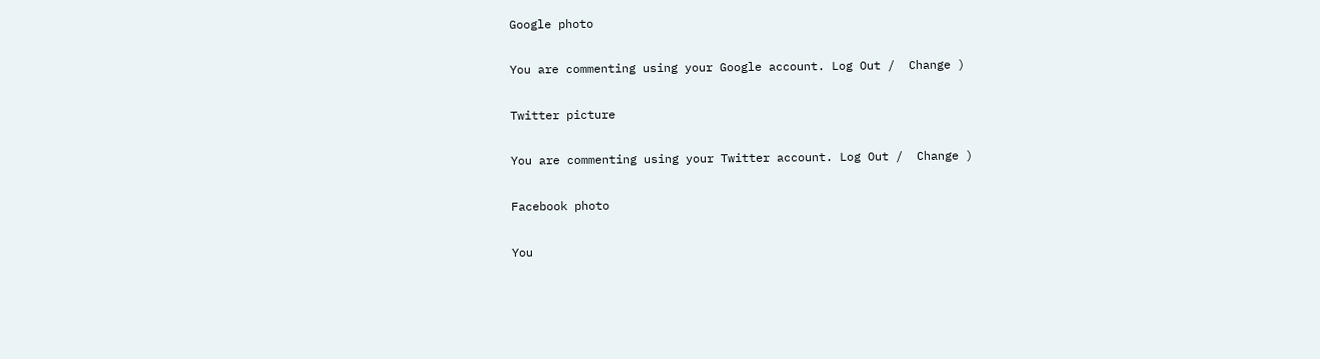Google photo

You are commenting using your Google account. Log Out /  Change )

Twitter picture

You are commenting using your Twitter account. Log Out /  Change )

Facebook photo

You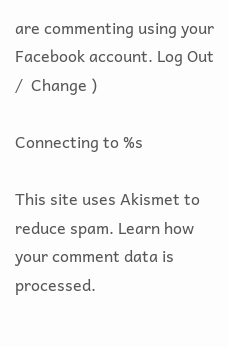are commenting using your Facebook account. Log Out /  Change )

Connecting to %s

This site uses Akismet to reduce spam. Learn how your comment data is processed.